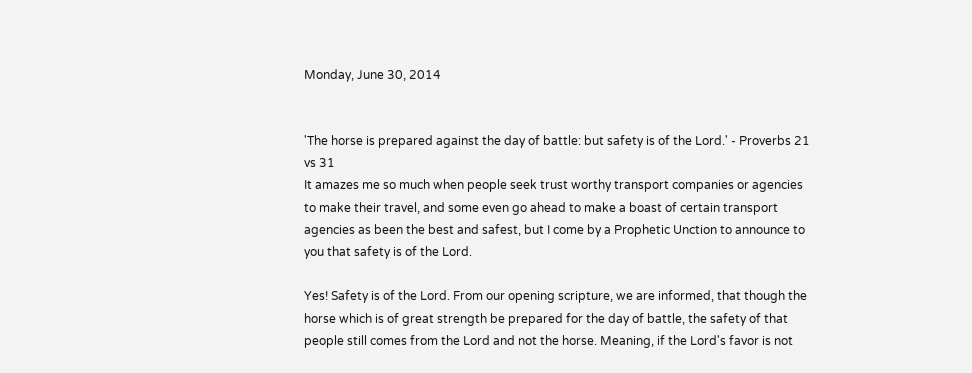Monday, June 30, 2014


'The horse is prepared against the day of battle: but safety is of the Lord.' - Proverbs 21 vs 31
It amazes me so much when people seek trust worthy transport companies or agencies to make their travel, and some even go ahead to make a boast of certain transport agencies as been the best and safest, but I come by a Prophetic Unction to announce to you that safety is of the Lord.

Yes! Safety is of the Lord. From our opening scripture, we are informed, that though the horse which is of great strength be prepared for the day of battle, the safety of that people still comes from the Lord and not the horse. Meaning, if the Lord's favor is not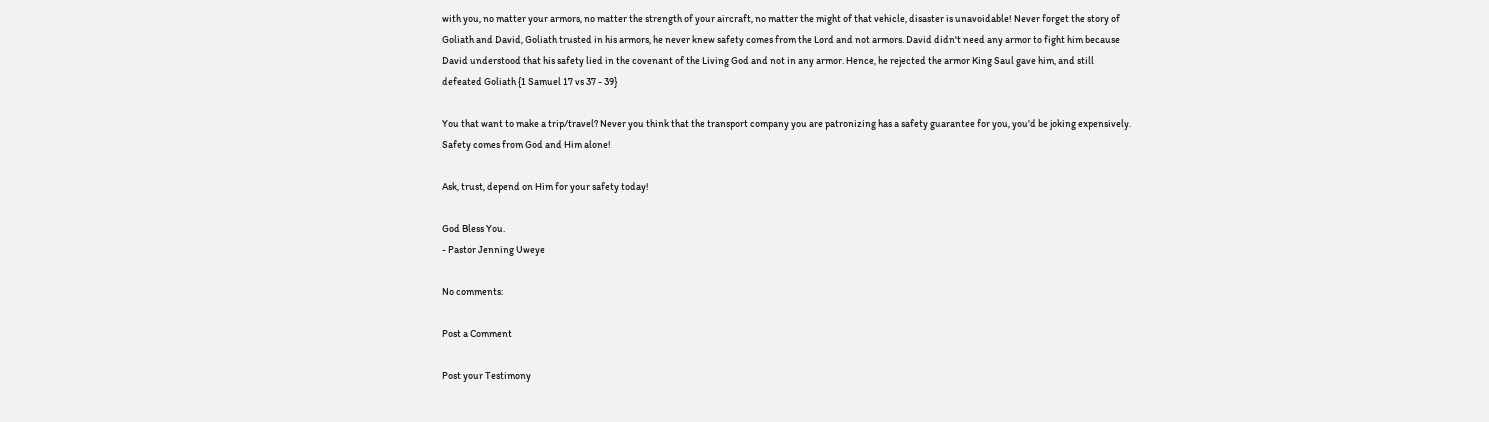with you, no matter your armors, no matter the strength of your aircraft, no matter the might of that vehicle, disaster is unavoidable! Never forget the story of Goliath and David, Goliath trusted in his armors, he never knew safety comes from the Lord and not armors. David didn't need any armor to fight him because David understood that his safety lied in the covenant of the Living God and not in any armor. Hence, he rejected the armor King Saul gave him, and still defeated Goliath {1 Samuel 17 vs 37 - 39}

You that want to make a trip/travel? Never you think that the transport company you are patronizing has a safety guarantee for you, you'd be joking expensively. Safety comes from God and Him alone!

Ask, trust, depend on Him for your safety today!

God Bless You.
- Pastor Jenning Uweye

No comments:

Post a Comment

Post your Testimony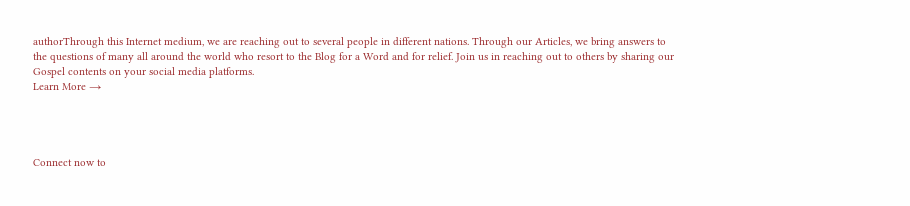authorThrough this Internet medium, we are reaching out to several people in different nations. Through our Articles, we bring answers to the questions of many all around the world who resort to the Blog for a Word and for relief. Join us in reaching out to others by sharing our Gospel contents on your social media platforms.
Learn More →




Connect now to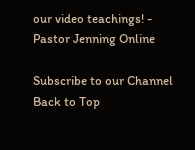our video teachings! - Pastor Jenning Online

Subscribe to our Channel
Back to Top